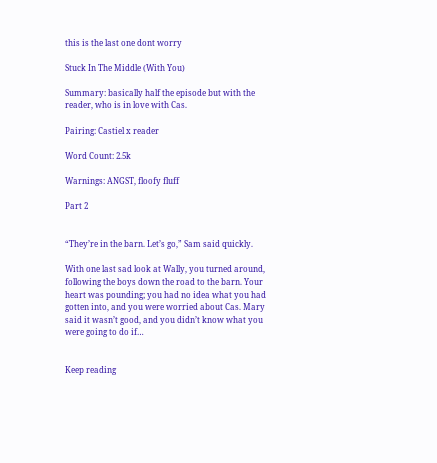this is the last one dont worry

Stuck In The Middle (With You)

Summary: basically half the episode but with the reader, who is in love with Cas.

Pairing: Castiel x reader

Word Count: 2.5k

Warnings: ANGST, floofy fluff

Part 2


“They’re in the barn. Let’s go,” Sam said quickly.

With one last sad look at Wally, you turned around, following the boys down the road to the barn. Your heart was pounding; you had no idea what you had gotten into, and you were worried about Cas. Mary said it wasn’t good, and you didn’t know what you were going to do if…


Keep reading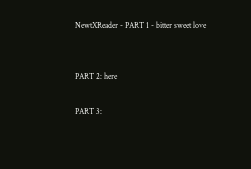NewtXReader - PART 1 - bitter sweet love


PART 2: here

PART 3: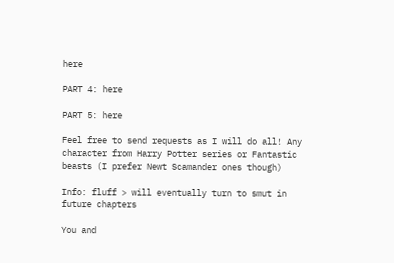here

PART 4: here

PART 5: here

Feel free to send requests as I will do all! Any character from Harry Potter series or Fantastic beasts (I prefer Newt Scamander ones though)

Info: fluff > will eventually turn to smut in future chapters

You and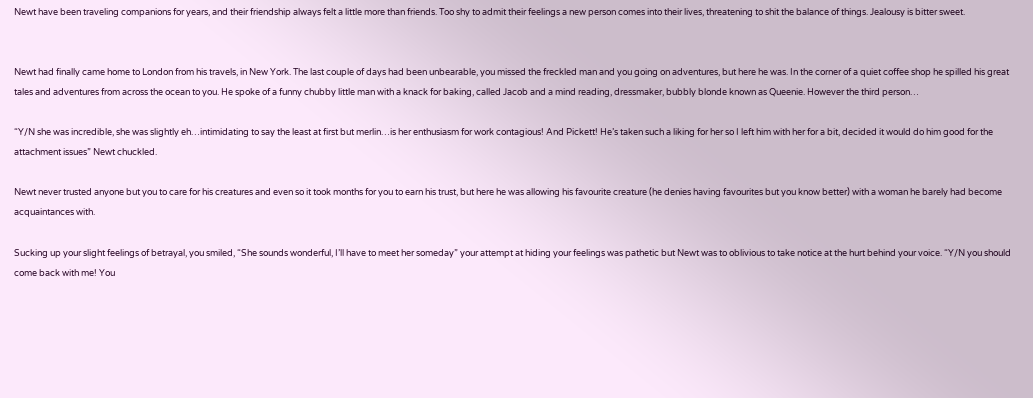Newt have been traveling companions for years, and their friendship always felt a little more than friends. Too shy to admit their feelings a new person comes into their lives, threatening to shit the balance of things. Jealousy is bitter sweet.


Newt had finally came home to London from his travels, in New York. The last couple of days had been unbearable, you missed the freckled man and you going on adventures, but here he was. In the corner of a quiet coffee shop he spilled his great tales and adventures from across the ocean to you. He spoke of a funny chubby little man with a knack for baking, called Jacob and a mind reading, dressmaker, bubbly blonde known as Queenie. However the third person…

“Y/N she was incredible, she was slightly eh…intimidating to say the least at first but merlin…is her enthusiasm for work contagious! And Pickett! He’s taken such a liking for her so I left him with her for a bit, decided it would do him good for the attachment issues” Newt chuckled.

Newt never trusted anyone but you to care for his creatures and even so it took months for you to earn his trust, but here he was allowing his favourite creature (he denies having favourites but you know better) with a woman he barely had become acquaintances with.

Sucking up your slight feelings of betrayal, you smiled, “She sounds wonderful, I’ll have to meet her someday” your attempt at hiding your feelings was pathetic but Newt was to oblivious to take notice at the hurt behind your voice. “Y/N you should come back with me! You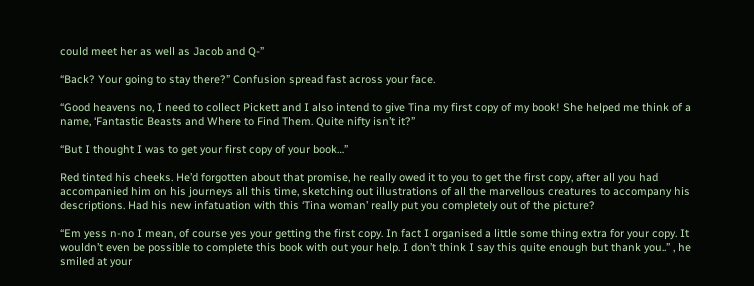could meet her as well as Jacob and Q-”

“Back? Your going to stay there?” Confusion spread fast across your face.

“Good heavens no, I need to collect Pickett and I also intend to give Tina my first copy of my book! She helped me think of a name, ‘Fantastic Beasts and Where to Find Them. Quite nifty isn’t it?”

“But I thought I was to get your first copy of your book…”

Red tinted his cheeks. He’d forgotten about that promise, he really owed it to you to get the first copy, after all you had accompanied him on his journeys all this time, sketching out illustrations of all the marvellous creatures to accompany his descriptions. Had his new infatuation with this ‘Tina woman’ really put you completely out of the picture?

“Em yess n-no I mean, of course yes your getting the first copy. In fact I organised a little some thing extra for your copy. It wouldn’t even be possible to complete this book with out your help. I don’t think I say this quite enough but thank you..” , he smiled at your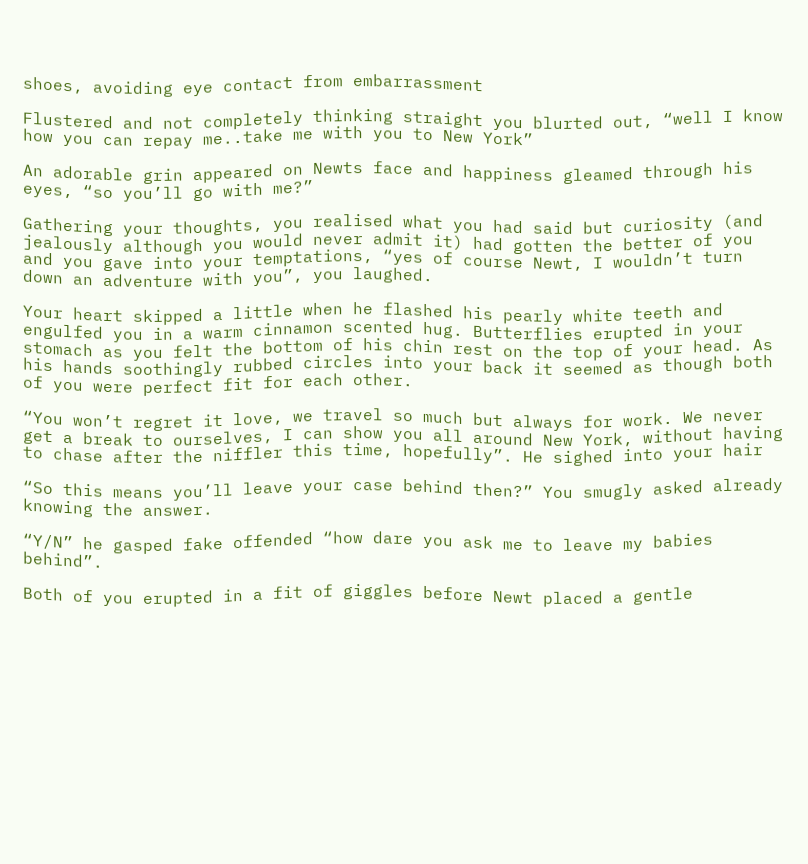shoes, avoiding eye contact from embarrassment

Flustered and not completely thinking straight you blurted out, “well I know how you can repay me..take me with you to New York”

An adorable grin appeared on Newts face and happiness gleamed through his eyes, “so you’ll go with me?”

Gathering your thoughts, you realised what you had said but curiosity (and jealously although you would never admit it) had gotten the better of you and you gave into your temptations, “yes of course Newt, I wouldn’t turn down an adventure with you”, you laughed.

Your heart skipped a little when he flashed his pearly white teeth and engulfed you in a warm cinnamon scented hug. Butterflies erupted in your stomach as you felt the bottom of his chin rest on the top of your head. As his hands soothingly rubbed circles into your back it seemed as though both of you were perfect fit for each other.

“You won’t regret it love, we travel so much but always for work. We never get a break to ourselves, I can show you all around New York, without having to chase after the niffler this time, hopefully”. He sighed into your hair

“So this means you’ll leave your case behind then?” You smugly asked already knowing the answer.

“Y/N” he gasped fake offended “how dare you ask me to leave my babies behind”.

Both of you erupted in a fit of giggles before Newt placed a gentle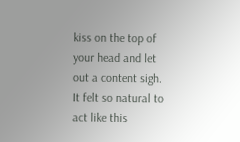kiss on the top of your head and let out a content sigh. It felt so natural to act like this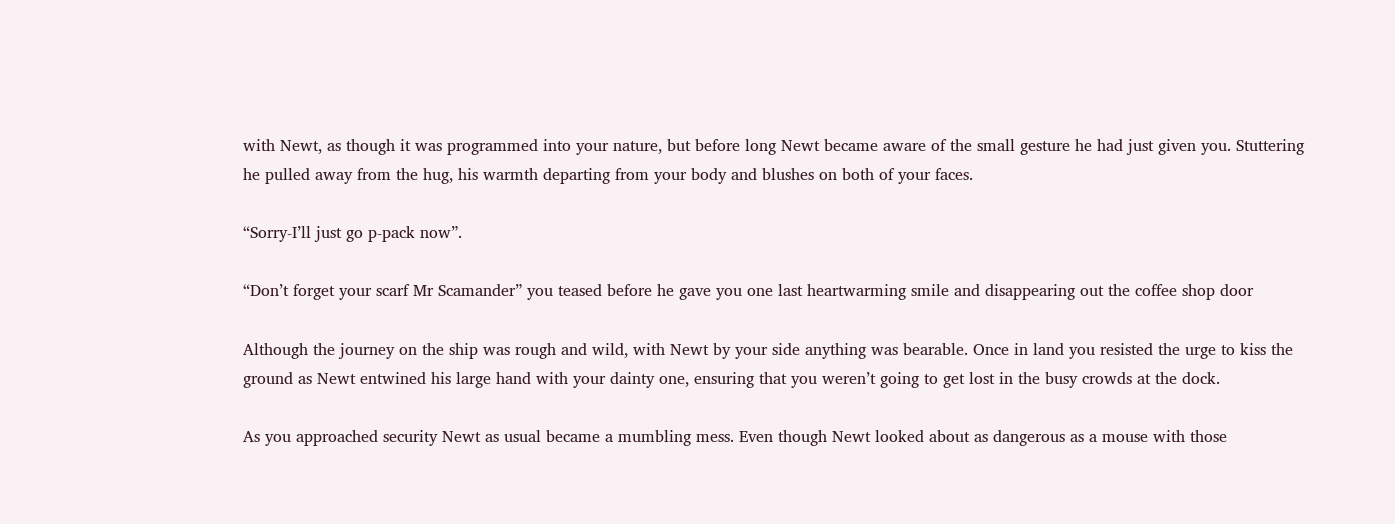with Newt, as though it was programmed into your nature, but before long Newt became aware of the small gesture he had just given you. Stuttering he pulled away from the hug, his warmth departing from your body and blushes on both of your faces.

“Sorry-I’ll just go p-pack now”.

“Don’t forget your scarf Mr Scamander” you teased before he gave you one last heartwarming smile and disappearing out the coffee shop door

Although the journey on the ship was rough and wild, with Newt by your side anything was bearable. Once in land you resisted the urge to kiss the ground as Newt entwined his large hand with your dainty one, ensuring that you weren’t going to get lost in the busy crowds at the dock.

As you approached security Newt as usual became a mumbling mess. Even though Newt looked about as dangerous as a mouse with those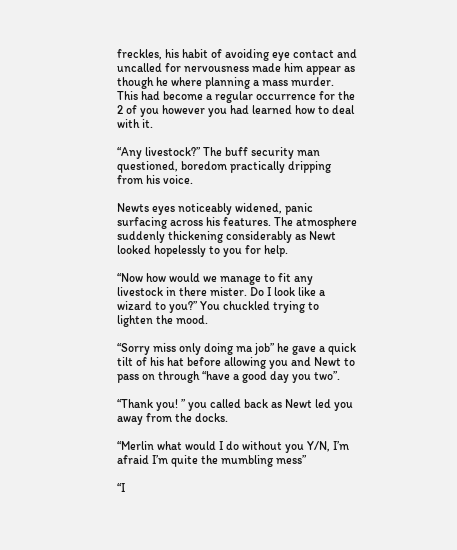freckles, his habit of avoiding eye contact and uncalled for nervousness made him appear as though he where planning a mass murder. This had become a regular occurrence for the 2 of you however you had learned how to deal with it.

“Any livestock?” The buff security man questioned, boredom practically dripping from his voice.

Newts eyes noticeably widened, panic surfacing across his features. The atmosphere suddenly thickening considerably as Newt looked hopelessly to you for help.

“Now how would we manage to fit any livestock in there mister. Do I look like a wizard to you?” You chuckled trying to lighten the mood.

“Sorry miss only doing ma job” he gave a quick tilt of his hat before allowing you and Newt to pass on through “have a good day you two”.

“Thank you! ” you called back as Newt led you away from the docks.

“Merlin what would I do without you Y/N, I’m afraid I’m quite the mumbling mess”

“I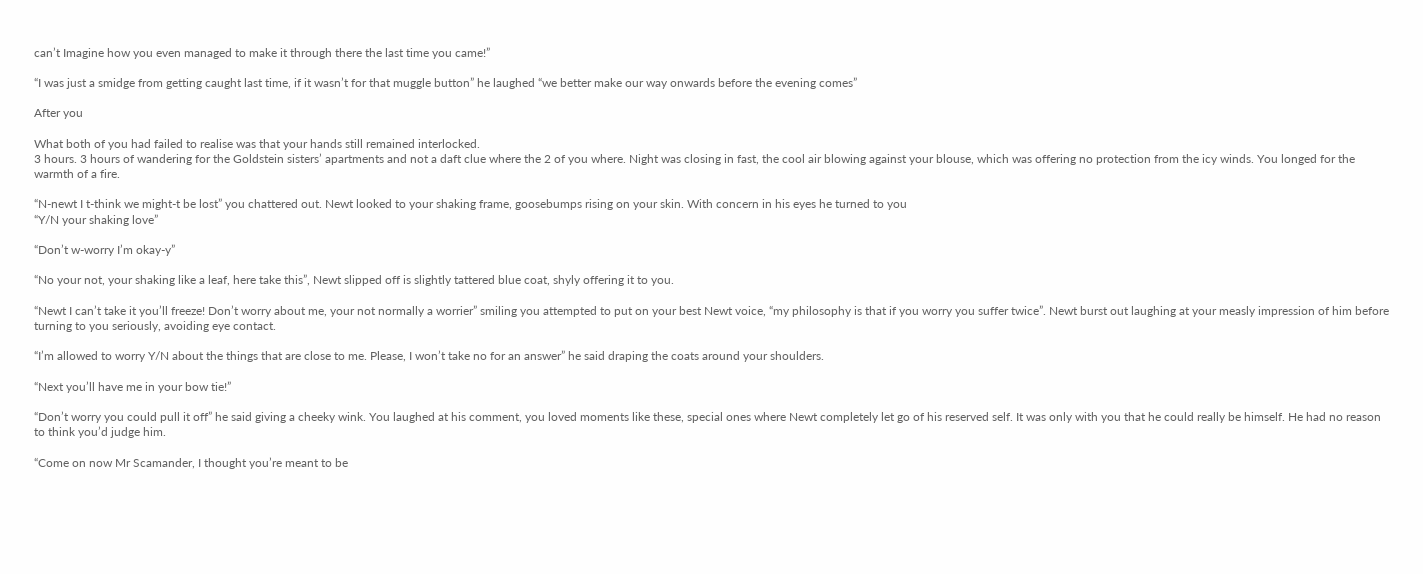can’t Imagine how you even managed to make it through there the last time you came!”

“I was just a smidge from getting caught last time, if it wasn’t for that muggle button” he laughed “we better make our way onwards before the evening comes”

After you

What both of you had failed to realise was that your hands still remained interlocked.
3 hours. 3 hours of wandering for the Goldstein sisters’ apartments and not a daft clue where the 2 of you where. Night was closing in fast, the cool air blowing against your blouse, which was offering no protection from the icy winds. You longed for the warmth of a fire.

“N-newt I t-think we might-t be lost” you chattered out. Newt looked to your shaking frame, goosebumps rising on your skin. With concern in his eyes he turned to you
“Y/N your shaking love”

“Don’t w-worry I’m okay-y”

“No your not, your shaking like a leaf, here take this”, Newt slipped off is slightly tattered blue coat, shyly offering it to you.

“Newt I can’t take it you’ll freeze! Don’t worry about me, your not normally a worrier” smiling you attempted to put on your best Newt voice, “my philosophy is that if you worry you suffer twice”. Newt burst out laughing at your measly impression of him before turning to you seriously, avoiding eye contact.

“I’m allowed to worry Y/N about the things that are close to me. Please, I won’t take no for an answer” he said draping the coats around your shoulders.

“Next you’ll have me in your bow tie!”

“Don’t worry you could pull it off” he said giving a cheeky wink. You laughed at his comment, you loved moments like these, special ones where Newt completely let go of his reserved self. It was only with you that he could really be himself. He had no reason to think you’d judge him.

“Come on now Mr Scamander, I thought you’re meant to be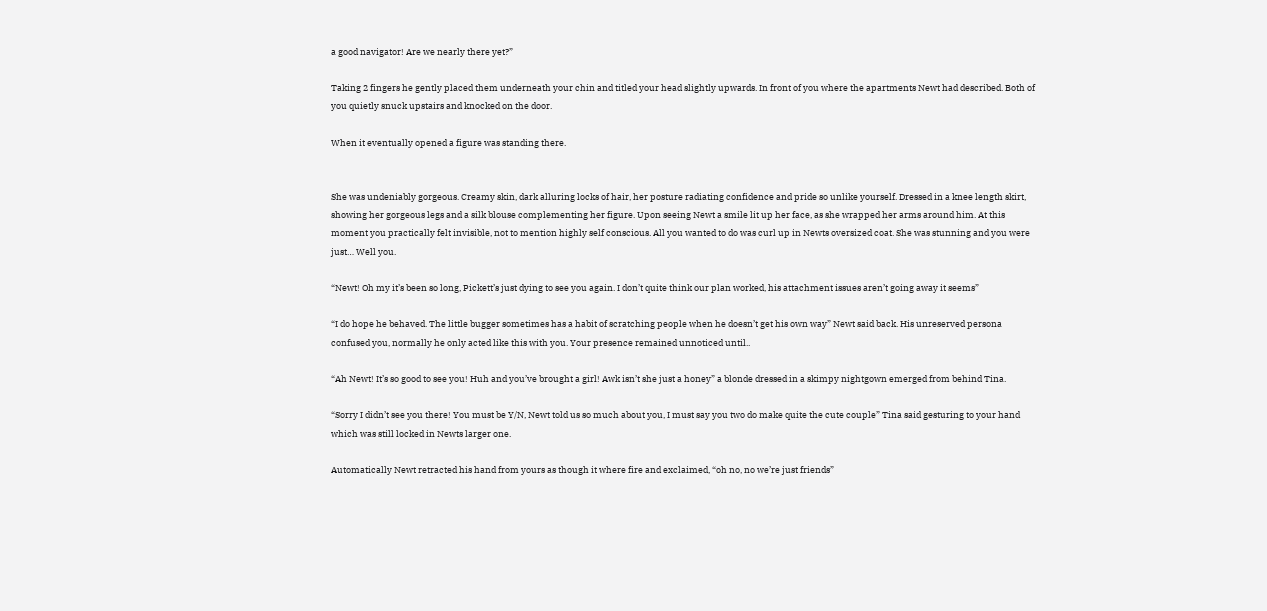a good navigator! Are we nearly there yet?”

Taking 2 fingers he gently placed them underneath your chin and titled your head slightly upwards. In front of you where the apartments Newt had described. Both of you quietly snuck upstairs and knocked on the door.

When it eventually opened a figure was standing there.


She was undeniably gorgeous. Creamy skin, dark alluring locks of hair, her posture radiating confidence and pride so unlike yourself. Dressed in a knee length skirt, showing her gorgeous legs and a silk blouse complementing her figure. Upon seeing Newt a smile lit up her face, as she wrapped her arms around him. At this moment you practically felt invisible, not to mention highly self conscious. All you wanted to do was curl up in Newts oversized coat. She was stunning and you were just… Well you.

“Newt! Oh my it’s been so long, Pickett’s just dying to see you again. I don’t quite think our plan worked, his attachment issues aren’t going away it seems”

“I do hope he behaved. The little bugger sometimes has a habit of scratching people when he doesn’t get his own way” Newt said back. His unreserved persona confused you, normally he only acted like this with you. Your presence remained unnoticed until..

“Ah Newt! It’s so good to see you! Huh and you’ve brought a girl! Awk isn’t she just a honey” a blonde dressed in a skimpy nightgown emerged from behind Tina.

“Sorry I didn’t see you there! You must be Y/N, Newt told us so much about you, I must say you two do make quite the cute couple” Tina said gesturing to your hand which was still locked in Newts larger one.

Automatically Newt retracted his hand from yours as though it where fire and exclaimed, “oh no, no we’re just friends”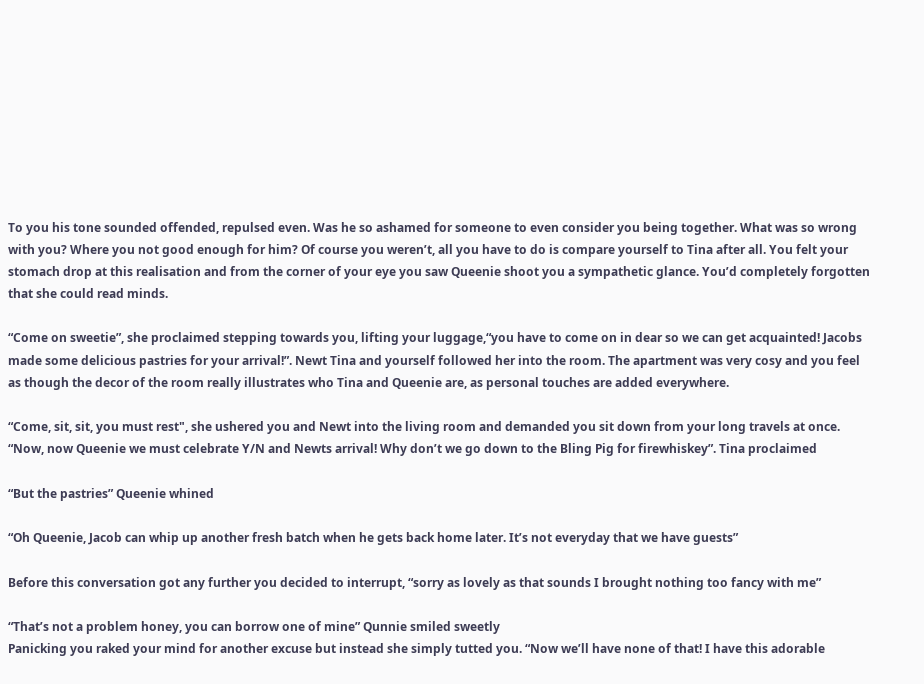To you his tone sounded offended, repulsed even. Was he so ashamed for someone to even consider you being together. What was so wrong with you? Where you not good enough for him? Of course you weren’t, all you have to do is compare yourself to Tina after all. You felt your stomach drop at this realisation and from the corner of your eye you saw Queenie shoot you a sympathetic glance. You’d completely forgotten that she could read minds.

“Come on sweetie”, she proclaimed stepping towards you, lifting your luggage,“you have to come on in dear so we can get acquainted! Jacobs made some delicious pastries for your arrival!”. Newt Tina and yourself followed her into the room. The apartment was very cosy and you feel as though the decor of the room really illustrates who Tina and Queenie are, as personal touches are added everywhere.

“Come, sit, sit, you must rest", she ushered you and Newt into the living room and demanded you sit down from your long travels at once. “Now, now Queenie we must celebrate Y/N and Newts arrival! Why don’t we go down to the Bling Pig for firewhiskey”. Tina proclaimed

“But the pastries” Queenie whined

“Oh Queenie, Jacob can whip up another fresh batch when he gets back home later. It’s not everyday that we have guests”

Before this conversation got any further you decided to interrupt, “sorry as lovely as that sounds I brought nothing too fancy with me”

“That’s not a problem honey, you can borrow one of mine” Qunnie smiled sweetly
Panicking you raked your mind for another excuse but instead she simply tutted you. “Now we’ll have none of that! I have this adorable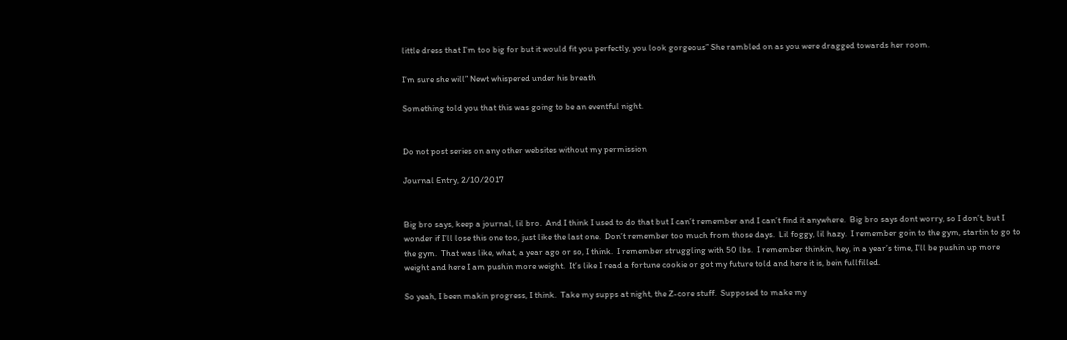little dress that I’m too big for but it would fit you perfectly, you look gorgeous” She rambled on as you were dragged towards her room.

I’m sure she will” Newt whispered under his breath

Something told you that this was going to be an eventful night.


Do not post series on any other websites without my permission

Journal Entry, 2/10/2017


Big bro says, keep a journal, lil bro.  And I think I used to do that but I can’t remember and I can’t find it anywhere.  Big bro says dont worry, so I don’t, but I wonder if I’ll lose this one too, just like the last one.  Don’t remember too much from those days.  Lil foggy, lil hazy.  I remember goin to the gym, startin to go to the gym.  That was like, what, a year ago or so, I think.  I remember struggling with 50 lbs.  I remember thinkin, hey, in a year’s time, I’ll be pushin up more weight and here I am pushin more weight.  It’s like I read a fortune cookie or got my future told and here it is, bein fullfilled.

So yeah, I been makin progress, I think.  Take my supps at night, the Z-core stuff.  Supposed to make my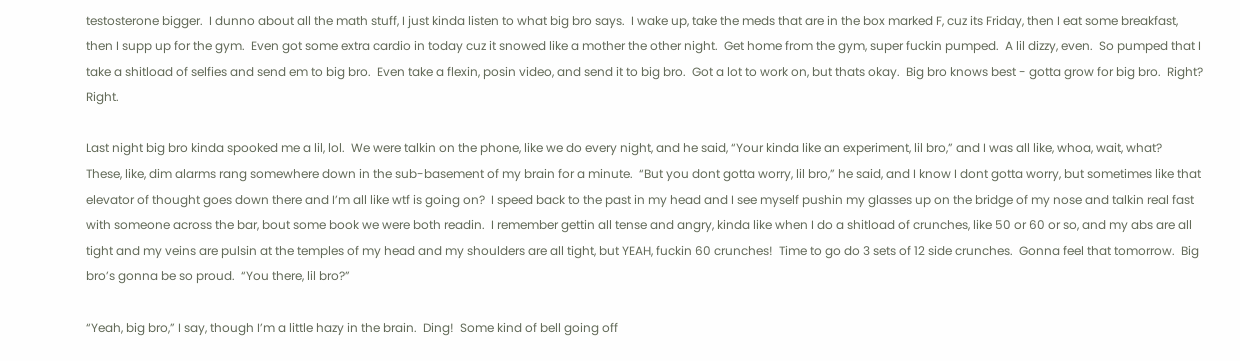testosterone bigger.  I dunno about all the math stuff, I just kinda listen to what big bro says.  I wake up, take the meds that are in the box marked F, cuz its Friday, then I eat some breakfast, then I supp up for the gym.  Even got some extra cardio in today cuz it snowed like a mother the other night.  Get home from the gym, super fuckin pumped.  A lil dizzy, even.  So pumped that I take a shitload of selfies and send em to big bro.  Even take a flexin, posin video, and send it to big bro.  Got a lot to work on, but thats okay.  Big bro knows best - gotta grow for big bro.  Right?  Right.

Last night big bro kinda spooked me a lil, lol.  We were talkin on the phone, like we do every night, and he said, “Your kinda like an experiment, lil bro,” and I was all like, whoa, wait, what?  These, like, dim alarms rang somewhere down in the sub-basement of my brain for a minute.  “But you dont gotta worry, lil bro,” he said, and I know I dont gotta worry, but sometimes like that elevator of thought goes down there and I’m all like wtf is going on?  I speed back to the past in my head and I see myself pushin my glasses up on the bridge of my nose and talkin real fast with someone across the bar, bout some book we were both readin.  I remember gettin all tense and angry, kinda like when I do a shitload of crunches, like 50 or 60 or so, and my abs are all tight and my veins are pulsin at the temples of my head and my shoulders are all tight, but YEAH, fuckin 60 crunches!  Time to go do 3 sets of 12 side crunches.  Gonna feel that tomorrow.  Big bro’s gonna be so proud.  “You there, lil bro?”

“Yeah, big bro,” I say, though I’m a little hazy in the brain.  Ding!  Some kind of bell going off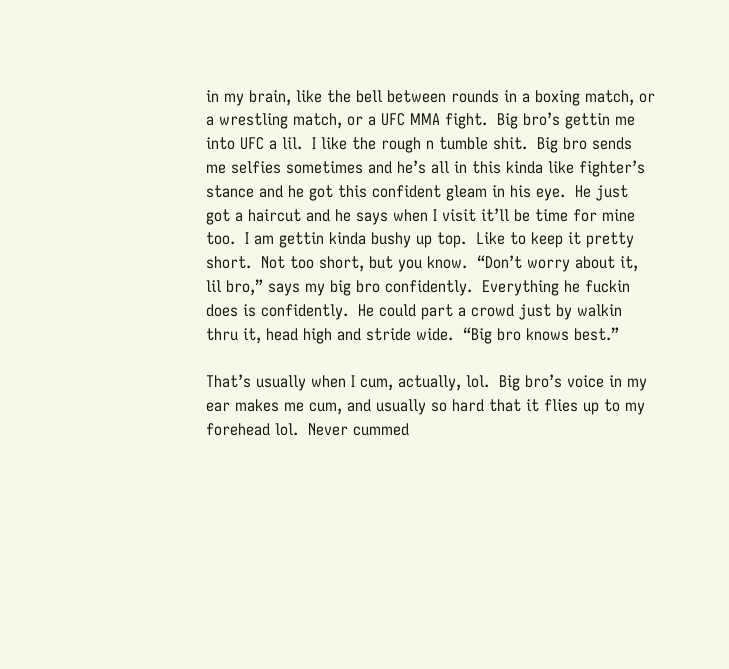in my brain, like the bell between rounds in a boxing match, or a wrestling match, or a UFC MMA fight.  Big bro’s gettin me into UFC a lil.  I like the rough n tumble shit.  Big bro sends me selfies sometimes and he’s all in this kinda like fighter’s stance and he got this confident gleam in his eye.  He just got a haircut and he says when I visit it’ll be time for mine too.  I am gettin kinda bushy up top.  Like to keep it pretty short.  Not too short, but you know.  “Don’t worry about it, lil bro,” says my big bro confidently.  Everything he fuckin does is confidently.  He could part a crowd just by walkin thru it, head high and stride wide.  “Big bro knows best.”

That’s usually when I cum, actually, lol.  Big bro’s voice in my ear makes me cum, and usually so hard that it flies up to my forehead lol.  Never cummed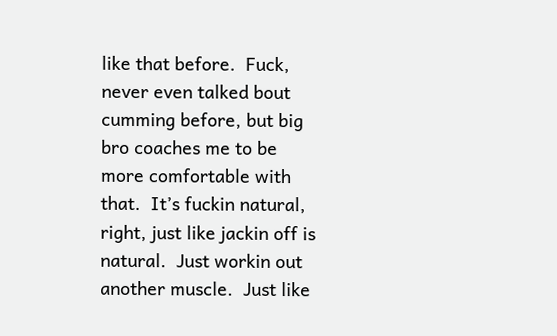like that before.  Fuck, never even talked bout cumming before, but big bro coaches me to be more comfortable with that.  It’s fuckin natural, right, just like jackin off is natural.  Just workin out another muscle.  Just like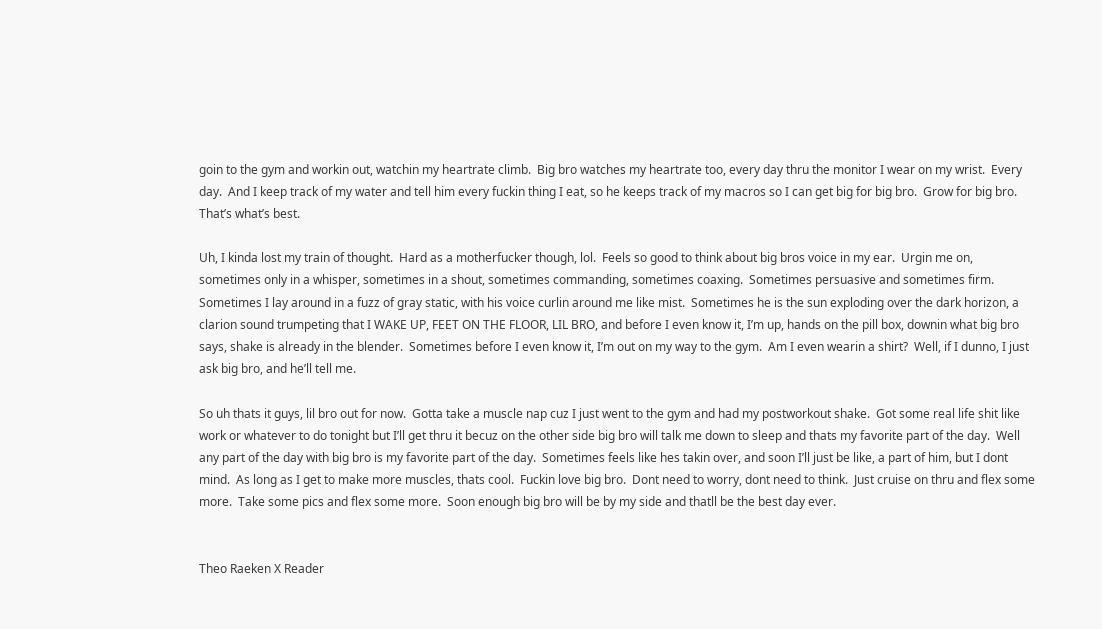goin to the gym and workin out, watchin my heartrate climb.  Big bro watches my heartrate too, every day thru the monitor I wear on my wrist.  Every day.  And I keep track of my water and tell him every fuckin thing I eat, so he keeps track of my macros so I can get big for big bro.  Grow for big bro.  That’s what’s best.

Uh, I kinda lost my train of thought.  Hard as a motherfucker though, lol.  Feels so good to think about big bros voice in my ear.  Urgin me on, sometimes only in a whisper, sometimes in a shout, sometimes commanding, sometimes coaxing.  Sometimes persuasive and sometimes firm.  Sometimes I lay around in a fuzz of gray static, with his voice curlin around me like mist.  Sometimes he is the sun exploding over the dark horizon, a clarion sound trumpeting that I WAKE UP, FEET ON THE FLOOR, LIL BRO, and before I even know it, I’m up, hands on the pill box, downin what big bro says, shake is already in the blender.  Sometimes before I even know it, I’m out on my way to the gym.  Am I even wearin a shirt?  Well, if I dunno, I just ask big bro, and he’ll tell me.

So uh thats it guys, lil bro out for now.  Gotta take a muscle nap cuz I just went to the gym and had my postworkout shake.  Got some real life shit like work or whatever to do tonight but I’ll get thru it becuz on the other side big bro will talk me down to sleep and thats my favorite part of the day.  Well any part of the day with big bro is my favorite part of the day.  Sometimes feels like hes takin over, and soon I’ll just be like, a part of him, but I dont mind.  As long as I get to make more muscles, thats cool.  Fuckin love big bro.  Dont need to worry, dont need to think.  Just cruise on thru and flex some more.  Take some pics and flex some more.  Soon enough big bro will be by my side and thatll be the best day ever.


Theo Raeken X Reader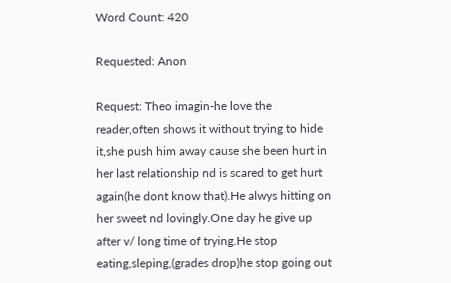Word Count: 420

Requested: Anon

Request: Theo imagin-he love the reader,often shows it without trying to hide it,she push him away cause she been hurt in her last relationship nd is scared to get hurt again(he dont know that).He alwys hitting on her sweet nd lovingly.One day he give up after v/ long time of trying.He stop eating,sleping,(grades drop)he stop going out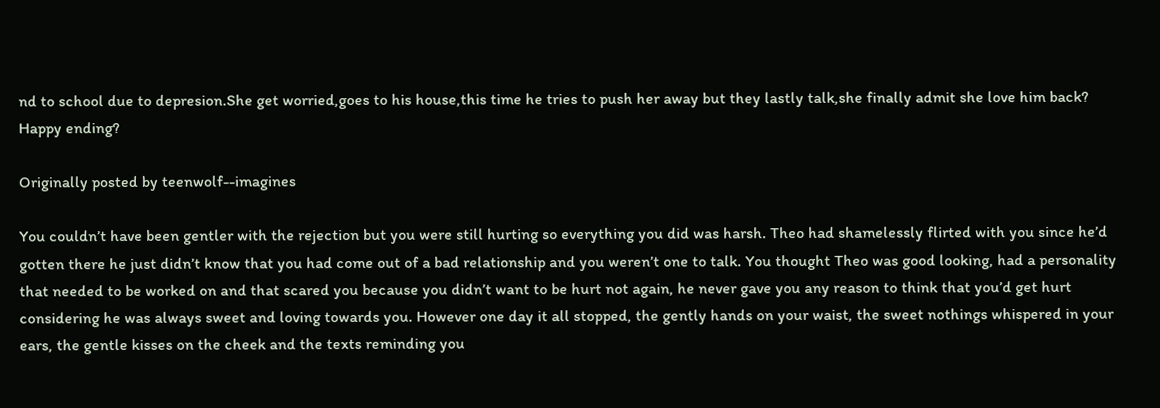nd to school due to depresion.She get worried,goes to his house,this time he tries to push her away but they lastly talk,she finally admit she love him back? Happy ending?

Originally posted by teenwolf--imagines

You couldn’t have been gentler with the rejection but you were still hurting so everything you did was harsh. Theo had shamelessly flirted with you since he’d gotten there he just didn’t know that you had come out of a bad relationship and you weren’t one to talk. You thought Theo was good looking, had a personality that needed to be worked on and that scared you because you didn’t want to be hurt not again, he never gave you any reason to think that you’d get hurt considering he was always sweet and loving towards you. However one day it all stopped, the gently hands on your waist, the sweet nothings whispered in your ears, the gentle kisses on the cheek and the texts reminding you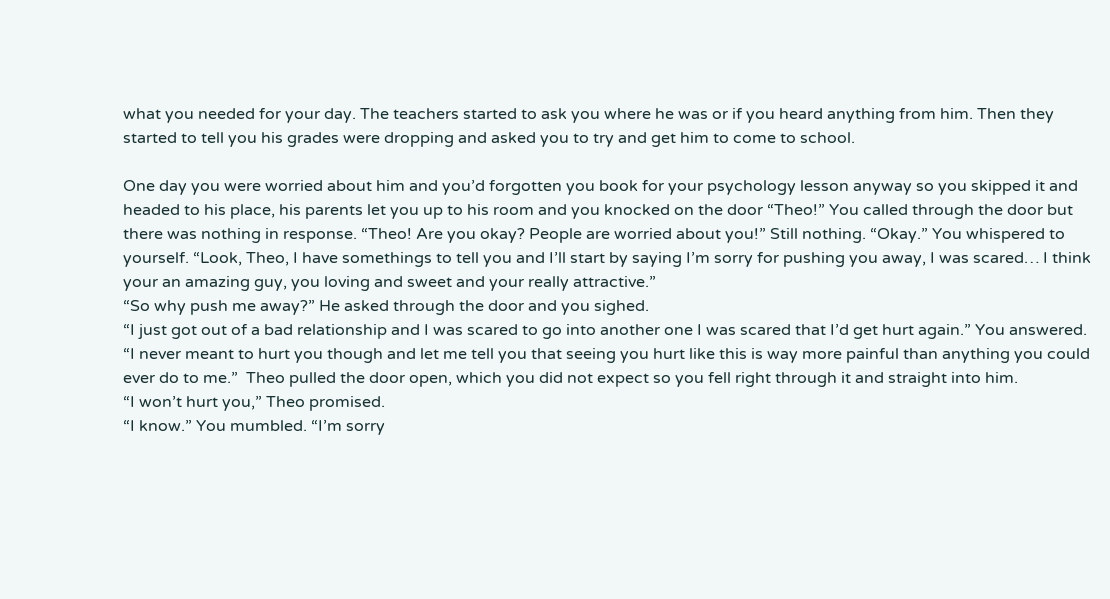what you needed for your day. The teachers started to ask you where he was or if you heard anything from him. Then they started to tell you his grades were dropping and asked you to try and get him to come to school.

One day you were worried about him and you’d forgotten you book for your psychology lesson anyway so you skipped it and headed to his place, his parents let you up to his room and you knocked on the door “Theo!” You called through the door but there was nothing in response. “Theo! Are you okay? People are worried about you!” Still nothing. “Okay.” You whispered to yourself. “Look, Theo, I have somethings to tell you and I’ll start by saying I’m sorry for pushing you away, I was scared… I think your an amazing guy, you loving and sweet and your really attractive.”
“So why push me away?” He asked through the door and you sighed.
“I just got out of a bad relationship and I was scared to go into another one I was scared that I’d get hurt again.” You answered. “I never meant to hurt you though and let me tell you that seeing you hurt like this is way more painful than anything you could ever do to me.”  Theo pulled the door open, which you did not expect so you fell right through it and straight into him.
“I won’t hurt you,” Theo promised.
“I know.” You mumbled. “I’m sorry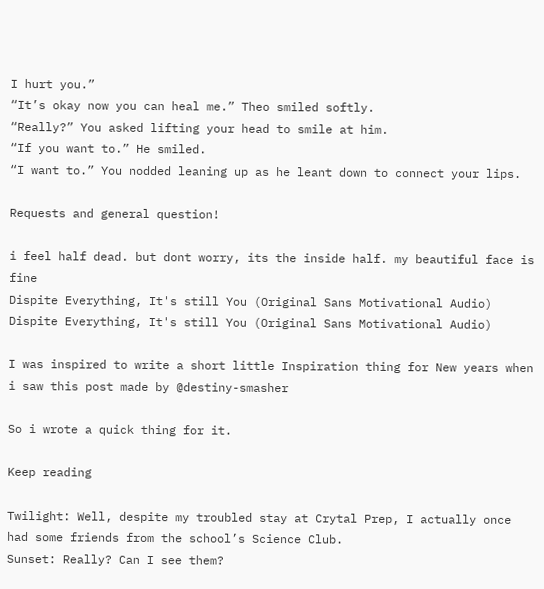I hurt you.”
“It’s okay now you can heal me.” Theo smiled softly.
“Really?” You asked lifting your head to smile at him.
“If you want to.” He smiled.
“I want to.” You nodded leaning up as he leant down to connect your lips.

Requests and general question!

i feel half dead. but dont worry, its the inside half. my beautiful face is fine
Dispite Everything, It's still You (Original Sans Motivational Audio)
Dispite Everything, It's still You (Original Sans Motivational Audio)

I was inspired to write a short little Inspiration thing for New years when i saw this post made by @destiny-smasher

So i wrote a quick thing for it.

Keep reading

Twilight: Well, despite my troubled stay at Crytal Prep, I actually once had some friends from the school’s Science Club.
Sunset: Really? Can I see them?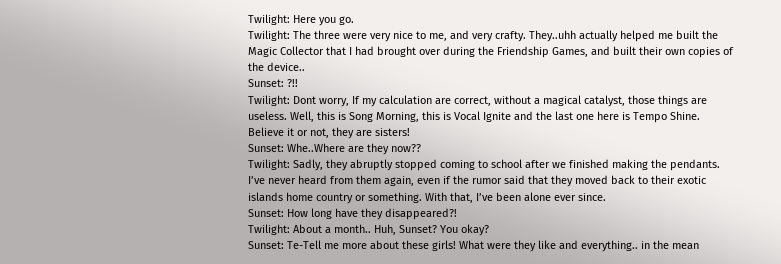Twilight: Here you go.
Twilight: The three were very nice to me, and very crafty. They..uhh actually helped me built the Magic Collector that I had brought over during the Friendship Games, and built their own copies of the device..
Sunset: ?!!
Twilight: Dont worry, If my calculation are correct, without a magical catalyst, those things are useless. Well, this is Song Morning, this is Vocal Ignite and the last one here is Tempo Shine. Believe it or not, they are sisters!
Sunset: Whe..Where are they now??
Twilight: Sadly, they abruptly stopped coming to school after we finished making the pendants. I’ve never heard from them again, even if the rumor said that they moved back to their exotic islands home country or something. With that, I’ve been alone ever since.
Sunset: How long have they disappeared?!
Twilight: About a month.. Huh, Sunset? You okay?
Sunset: Te-Tell me more about these girls! What were they like and everything.. in the mean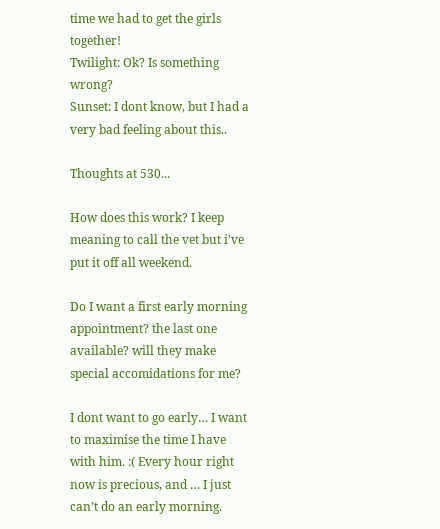time we had to get the girls together!
Twilight: Ok? Is something wrong?
Sunset: I dont know, but I had a very bad feeling about this..

Thoughts at 530...

How does this work? I keep meaning to call the vet but i’ve put it off all weekend.

Do I want a first early morning appointment? the last one available? will they make special accomidations for me?

I dont want to go early… I want to maximise the time I have with him. :( Every hour right now is precious, and … I just can’t do an early morning.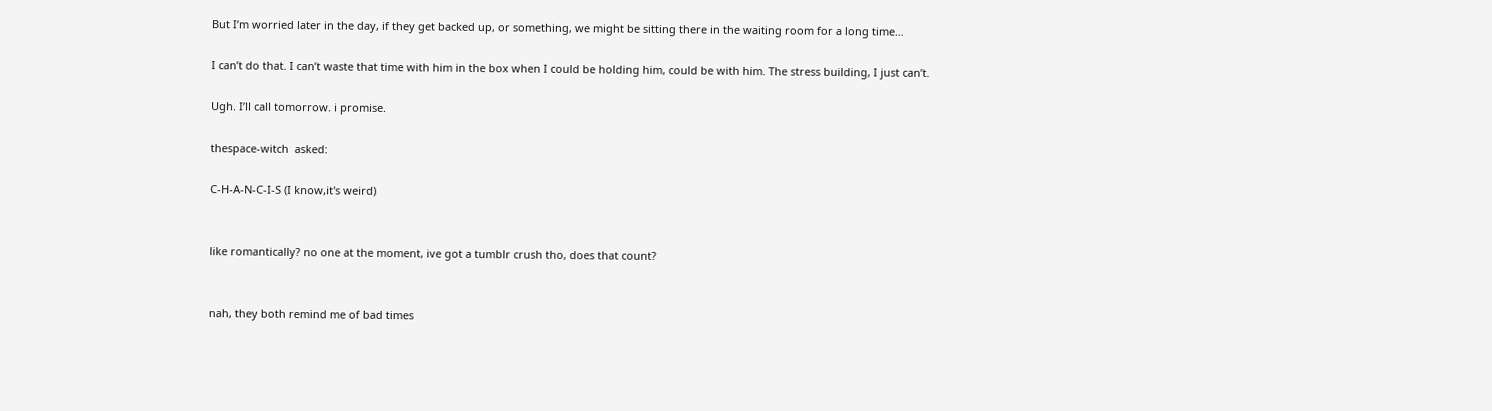But I’m worried later in the day, if they get backed up, or something, we might be sitting there in the waiting room for a long time…

I can’t do that. I can’t waste that time with him in the box when I could be holding him, could be with him. The stress building, I just can’t.

Ugh. I’ll call tomorrow. i promise.

thespace-witch  asked:

C-H-A-N-C-I-S (I know,it's weird)


like romantically? no one at the moment, ive got a tumblr crush tho, does that count?


nah, they both remind me of bad times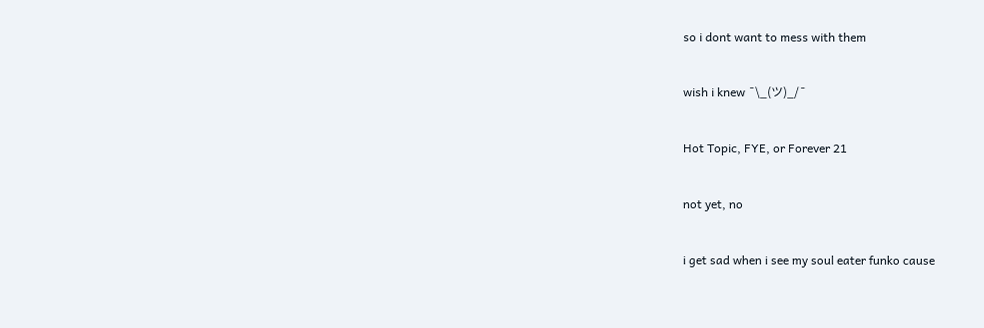so i dont want to mess with them


wish i knew ¯\_(ツ)_/¯


Hot Topic, FYE, or Forever 21


not yet, no


i get sad when i see my soul eater funko cause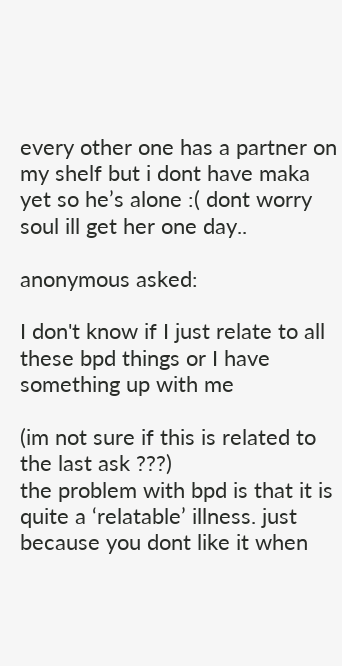every other one has a partner on my shelf but i dont have maka yet so he’s alone :( dont worry soul ill get her one day..

anonymous asked:

I don't know if I just relate to all these bpd things or I have something up with me

(im not sure if this is related to the last ask ???)
the problem with bpd is that it is quite a ‘relatable’ illness. just because you dont like it when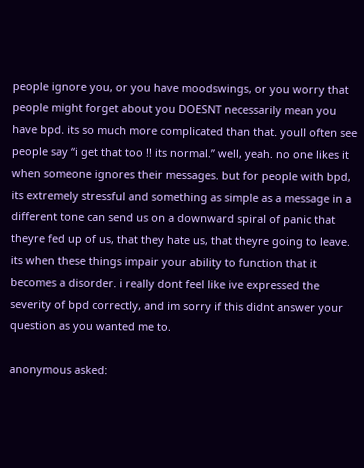people ignore you, or you have moodswings, or you worry that people might forget about you DOESNT necessarily mean you have bpd. its so much more complicated than that. youll often see people say “i get that too !! its normal.” well, yeah. no one likes it when someone ignores their messages. but for people with bpd, its extremely stressful and something as simple as a message in a different tone can send us on a downward spiral of panic that theyre fed up of us, that they hate us, that theyre going to leave. its when these things impair your ability to function that it becomes a disorder. i really dont feel like ive expressed the severity of bpd correctly, and im sorry if this didnt answer your question as you wanted me to.

anonymous asked: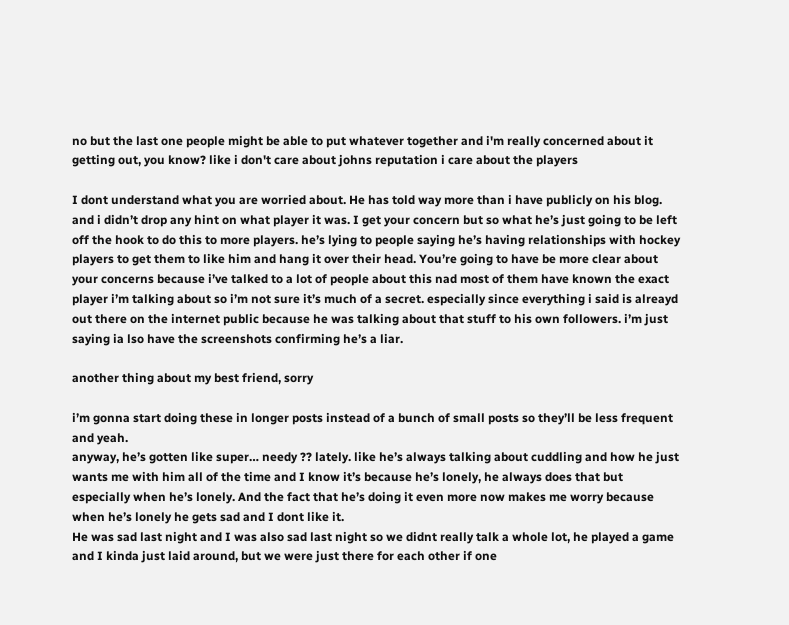no but the last one people might be able to put whatever together and i'm really concerned about it getting out, you know? like i don't care about johns reputation i care about the players

I dont understand what you are worried about. He has told way more than i have publicly on his blog. and i didn’t drop any hint on what player it was. I get your concern but so what he’s just going to be left off the hook to do this to more players. he’s lying to people saying he’s having relationships with hockey players to get them to like him and hang it over their head. You’re going to have be more clear about your concerns because i’ve talked to a lot of people about this nad most of them have known the exact player i’m talking about so i’m not sure it’s much of a secret. especially since everything i said is alreayd out there on the internet public because he was talking about that stuff to his own followers. i’m just saying ia lso have the screenshots confirming he’s a liar.

another thing about my best friend, sorry

i’m gonna start doing these in longer posts instead of a bunch of small posts so they’ll be less frequent and yeah.
anyway, he’s gotten like super… needy ?? lately. like he’s always talking about cuddling and how he just wants me with him all of the time and I know it’s because he’s lonely, he always does that but especially when he’s lonely. And the fact that he’s doing it even more now makes me worry because when he’s lonely he gets sad and I dont like it.
He was sad last night and I was also sad last night so we didnt really talk a whole lot, he played a game and I kinda just laid around, but we were just there for each other if one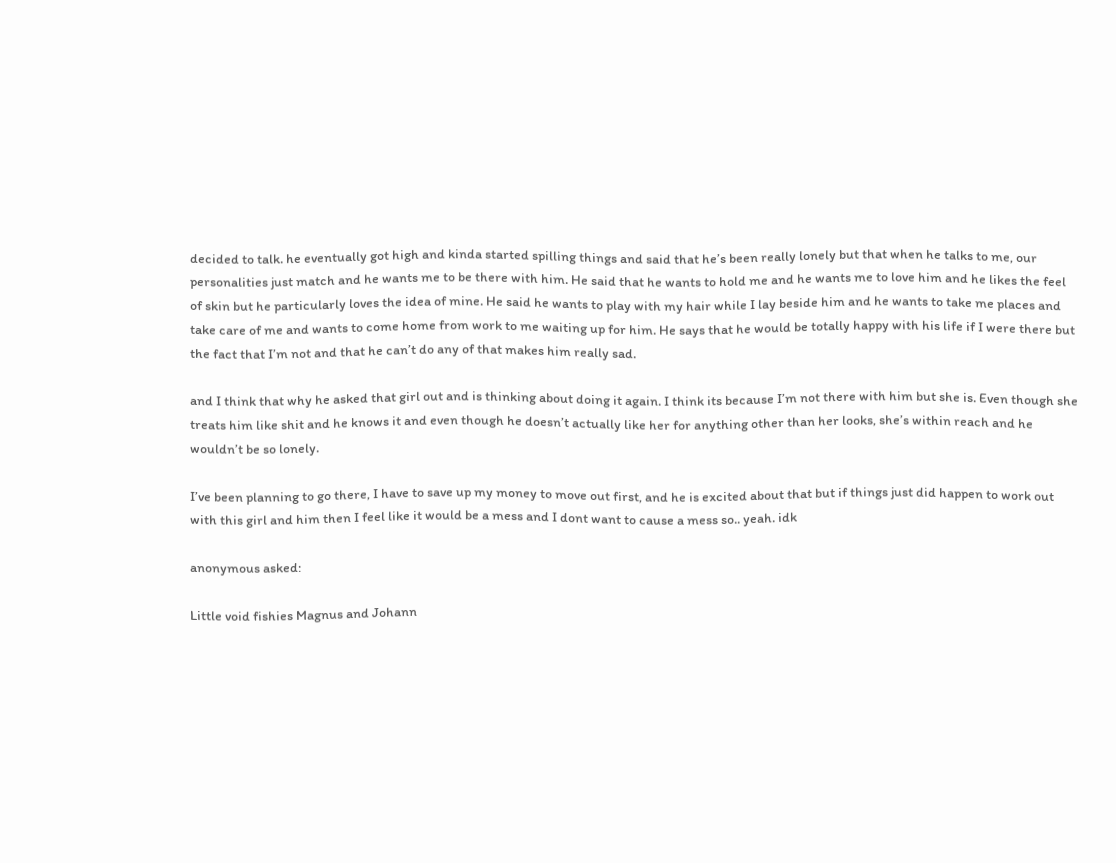decided to talk. he eventually got high and kinda started spilling things and said that he’s been really lonely but that when he talks to me, our personalities just match and he wants me to be there with him. He said that he wants to hold me and he wants me to love him and he likes the feel of skin but he particularly loves the idea of mine. He said he wants to play with my hair while I lay beside him and he wants to take me places and take care of me and wants to come home from work to me waiting up for him. He says that he would be totally happy with his life if I were there but the fact that I’m not and that he can’t do any of that makes him really sad.

and I think that why he asked that girl out and is thinking about doing it again. I think its because I’m not there with him but she is. Even though she treats him like shit and he knows it and even though he doesn’t actually like her for anything other than her looks, she’s within reach and he wouldn’t be so lonely.

I’ve been planning to go there, I have to save up my money to move out first, and he is excited about that but if things just did happen to work out with this girl and him then I feel like it would be a mess and I dont want to cause a mess so.. yeah. idk

anonymous asked:

Little void fishies Magnus and Johann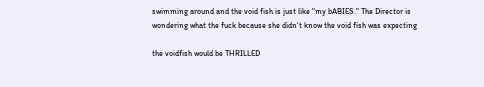swimming around and the void fish is just like "my bABIES." The Director is wondering what the fuck because she didn't know the void fish was expecting

the voidfish would be THRILLED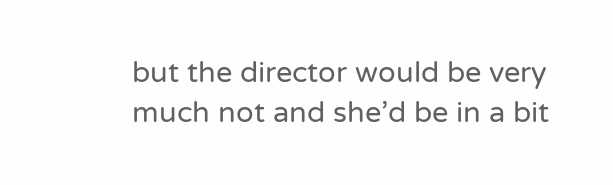but the director would be very much not and she’d be in a bit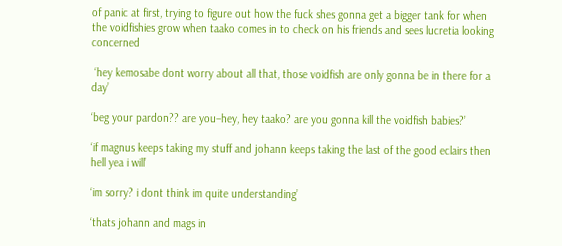of panic at first, trying to figure out how the fuck shes gonna get a bigger tank for when the voidfishies grow when taako comes in to check on his friends and sees lucretia looking concerned

 ‘hey kemosabe dont worry about all that, those voidfish are only gonna be in there for a day’

‘beg your pardon?? are you–hey, hey taako? are you gonna kill the voidfish babies?’

‘if magnus keeps taking my stuff and johann keeps taking the last of the good eclairs then hell yea i will’

‘im sorry? i dont think im quite understanding’

‘thats johann and mags in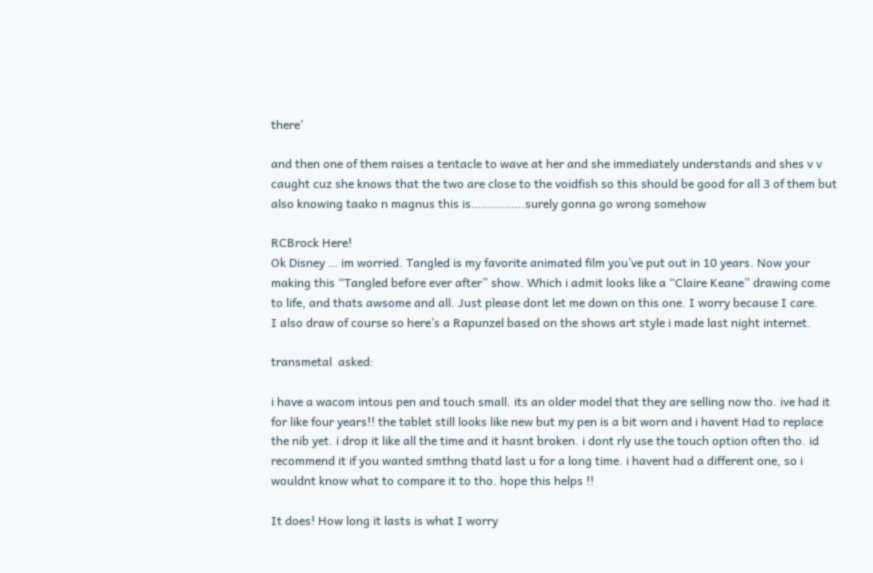there’

and then one of them raises a tentacle to wave at her and she immediately understands and shes v v caught cuz she knows that the two are close to the voidfish so this should be good for all 3 of them but also knowing taako n magnus this is…………….surely gonna go wrong somehow

RCBrock Here!
Ok Disney … im worried. Tangled is my favorite animated film you’ve put out in 10 years. Now your making this “Tangled before ever after” show. Which i admit looks like a “Claire Keane” drawing come to life, and thats awsome and all. Just please dont let me down on this one. I worry because I care.
I also draw of course so here’s a Rapunzel based on the shows art style i made last night internet.

transmetal  asked:

i have a wacom intous pen and touch small. its an older model that they are selling now tho. ive had it for like four years!! the tablet still looks like new but my pen is a bit worn and i havent Had to replace the nib yet. i drop it like all the time and it hasnt broken. i dont rly use the touch option often tho. id recommend it if you wanted smthng thatd last u for a long time. i havent had a different one, so i wouldnt know what to compare it to tho. hope this helps !!

It does! How long it lasts is what I worry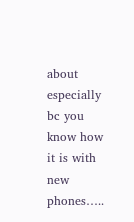about especially bc you know how it is with new phones…..